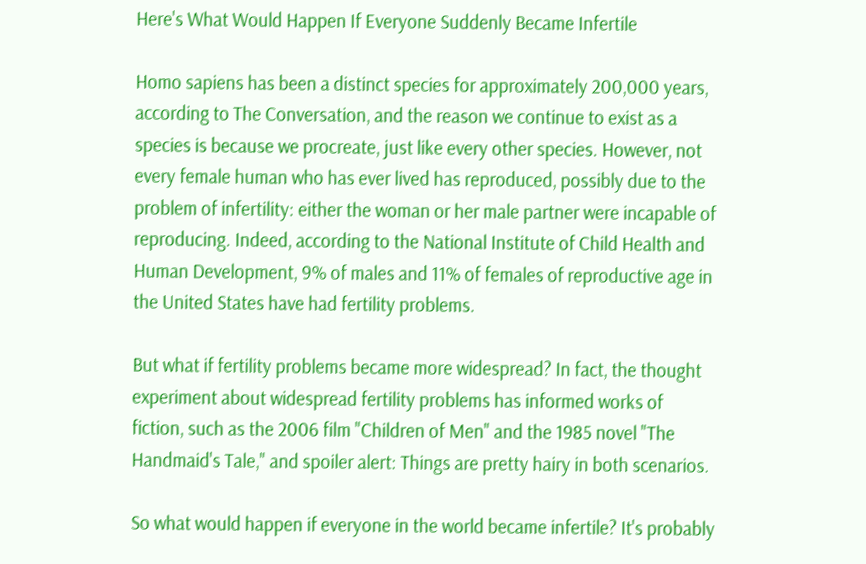Here's What Would Happen If Everyone Suddenly Became Infertile

Homo sapiens has been a distinct species for approximately 200,000 years, according to The Conversation, and the reason we continue to exist as a species is because we procreate, just like every other species. However, not every female human who has ever lived has reproduced, possibly due to the problem of infertility: either the woman or her male partner were incapable of reproducing. Indeed, according to the National Institute of Child Health and Human Development, 9% of males and 11% of females of reproductive age in the United States have had fertility problems.

But what if fertility problems became more widespread? In fact, the thought experiment about widespread fertility problems has informed works of fiction, such as the 2006 film "Children of Men" and the 1985 novel "The Handmaid's Tale," and spoiler alert: Things are pretty hairy in both scenarios.

So what would happen if everyone in the world became infertile? It's probably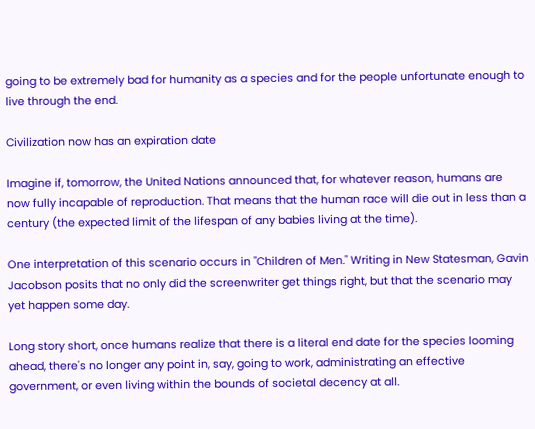going to be extremely bad for humanity as a species and for the people unfortunate enough to live through the end.

Civilization now has an expiration date

Imagine if, tomorrow, the United Nations announced that, for whatever reason, humans are now fully incapable of reproduction. That means that the human race will die out in less than a century (the expected limit of the lifespan of any babies living at the time).

One interpretation of this scenario occurs in "Children of Men." Writing in New Statesman, Gavin Jacobson posits that no only did the screenwriter get things right, but that the scenario may yet happen some day.

Long story short, once humans realize that there is a literal end date for the species looming ahead, there's no longer any point in, say, going to work, administrating an effective government, or even living within the bounds of societal decency at all.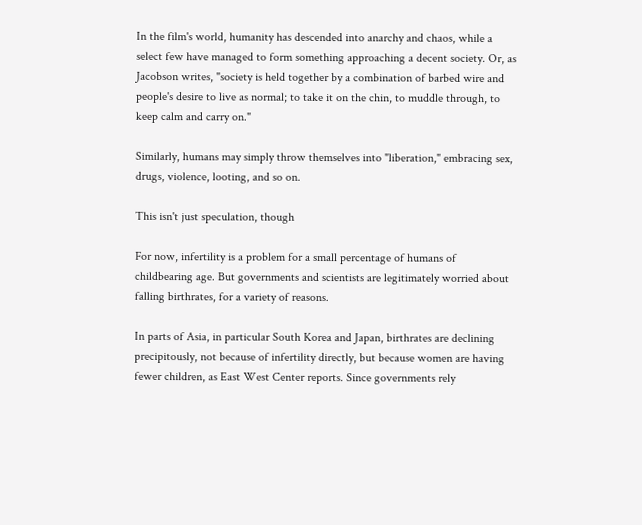In the film's world, humanity has descended into anarchy and chaos, while a select few have managed to form something approaching a decent society. Or, as Jacobson writes, "society is held together by a combination of barbed wire and people's desire to live as normal; to take it on the chin, to muddle through, to keep calm and carry on."

Similarly, humans may simply throw themselves into "liberation," embracing sex, drugs, violence, looting, and so on.

This isn't just speculation, though

For now, infertility is a problem for a small percentage of humans of childbearing age. But governments and scientists are legitimately worried about falling birthrates, for a variety of reasons.

In parts of Asia, in particular South Korea and Japan, birthrates are declining precipitously, not because of infertility directly, but because women are having fewer children, as East West Center reports. Since governments rely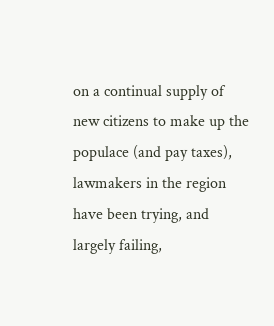on a continual supply of new citizens to make up the populace (and pay taxes), lawmakers in the region have been trying, and largely failing,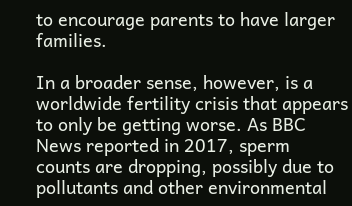to encourage parents to have larger families.

In a broader sense, however, is a worldwide fertility crisis that appears to only be getting worse. As BBC News reported in 2017, sperm counts are dropping, possibly due to pollutants and other environmental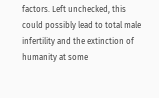factors. Left unchecked, this could possibly lead to total male infertility and the extinction of humanity at some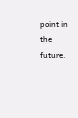point in the future.